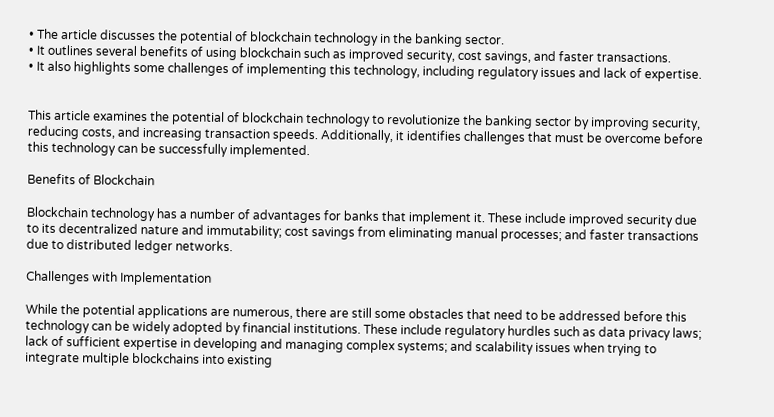• The article discusses the potential of blockchain technology in the banking sector.
• It outlines several benefits of using blockchain such as improved security, cost savings, and faster transactions.
• It also highlights some challenges of implementing this technology, including regulatory issues and lack of expertise.


This article examines the potential of blockchain technology to revolutionize the banking sector by improving security, reducing costs, and increasing transaction speeds. Additionally, it identifies challenges that must be overcome before this technology can be successfully implemented.

Benefits of Blockchain

Blockchain technology has a number of advantages for banks that implement it. These include improved security due to its decentralized nature and immutability; cost savings from eliminating manual processes; and faster transactions due to distributed ledger networks.

Challenges with Implementation

While the potential applications are numerous, there are still some obstacles that need to be addressed before this technology can be widely adopted by financial institutions. These include regulatory hurdles such as data privacy laws; lack of sufficient expertise in developing and managing complex systems; and scalability issues when trying to integrate multiple blockchains into existing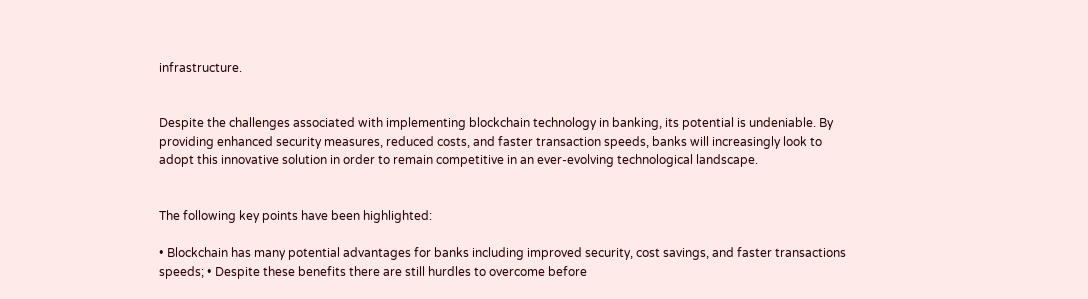infrastructure.


Despite the challenges associated with implementing blockchain technology in banking, its potential is undeniable. By providing enhanced security measures, reduced costs, and faster transaction speeds, banks will increasingly look to adopt this innovative solution in order to remain competitive in an ever-evolving technological landscape.


The following key points have been highlighted:

• Blockchain has many potential advantages for banks including improved security, cost savings, and faster transactions speeds; • Despite these benefits there are still hurdles to overcome before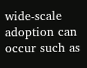wide-scale adoption can occur such as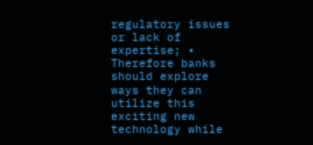regulatory issues or lack of expertise; • Therefore banks should explore ways they can utilize this exciting new technology while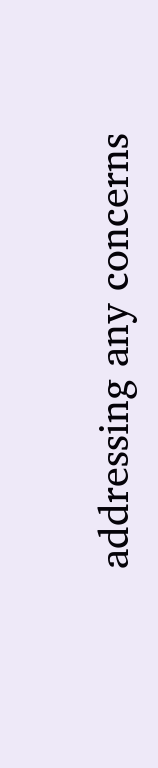addressing any concerns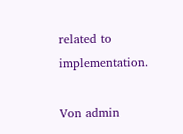related to implementation.

Von admin